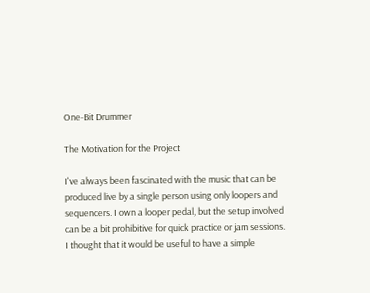One-Bit Drummer

The Motivation for the Project

I've always been fascinated with the music that can be produced live by a single person using only loopers and sequencers. I own a looper pedal, but the setup involved can be a bit prohibitive for quick practice or jam sessions. I thought that it would be useful to have a simple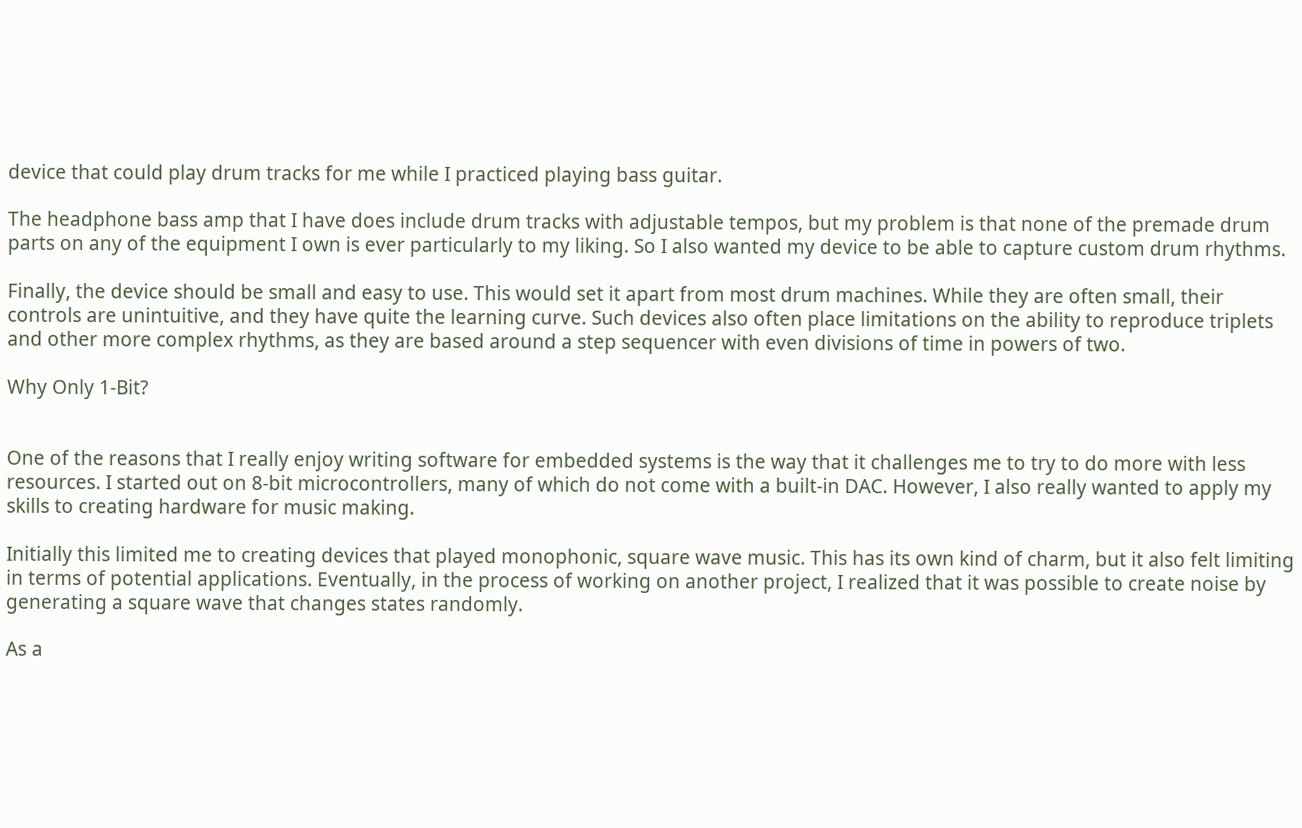device that could play drum tracks for me while I practiced playing bass guitar.

The headphone bass amp that I have does include drum tracks with adjustable tempos, but my problem is that none of the premade drum parts on any of the equipment I own is ever particularly to my liking. So I also wanted my device to be able to capture custom drum rhythms.

Finally, the device should be small and easy to use. This would set it apart from most drum machines. While they are often small, their controls are unintuitive, and they have quite the learning curve. Such devices also often place limitations on the ability to reproduce triplets and other more complex rhythms, as they are based around a step sequencer with even divisions of time in powers of two.

Why Only 1-Bit?


One of the reasons that I really enjoy writing software for embedded systems is the way that it challenges me to try to do more with less resources. I started out on 8-bit microcontrollers, many of which do not come with a built-in DAC. However, I also really wanted to apply my skills to creating hardware for music making.

Initially this limited me to creating devices that played monophonic, square wave music. This has its own kind of charm, but it also felt limiting in terms of potential applications. Eventually, in the process of working on another project, I realized that it was possible to create noise by generating a square wave that changes states randomly.

As a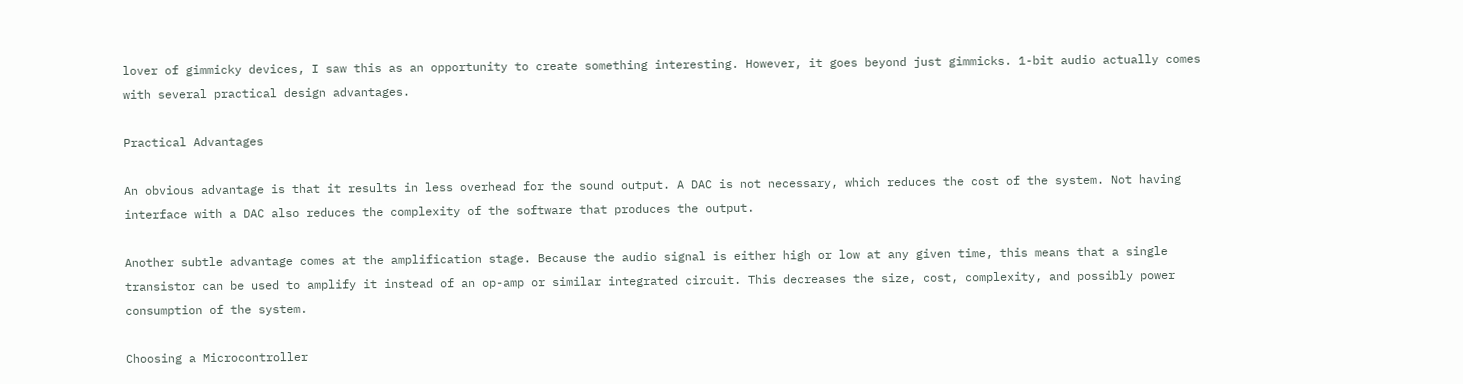lover of gimmicky devices, I saw this as an opportunity to create something interesting. However, it goes beyond just gimmicks. 1-bit audio actually comes with several practical design advantages.

Practical Advantages

An obvious advantage is that it results in less overhead for the sound output. A DAC is not necessary, which reduces the cost of the system. Not having interface with a DAC also reduces the complexity of the software that produces the output.

Another subtle advantage comes at the amplification stage. Because the audio signal is either high or low at any given time, this means that a single transistor can be used to amplify it instead of an op-amp or similar integrated circuit. This decreases the size, cost, complexity, and possibly power consumption of the system.

Choosing a Microcontroller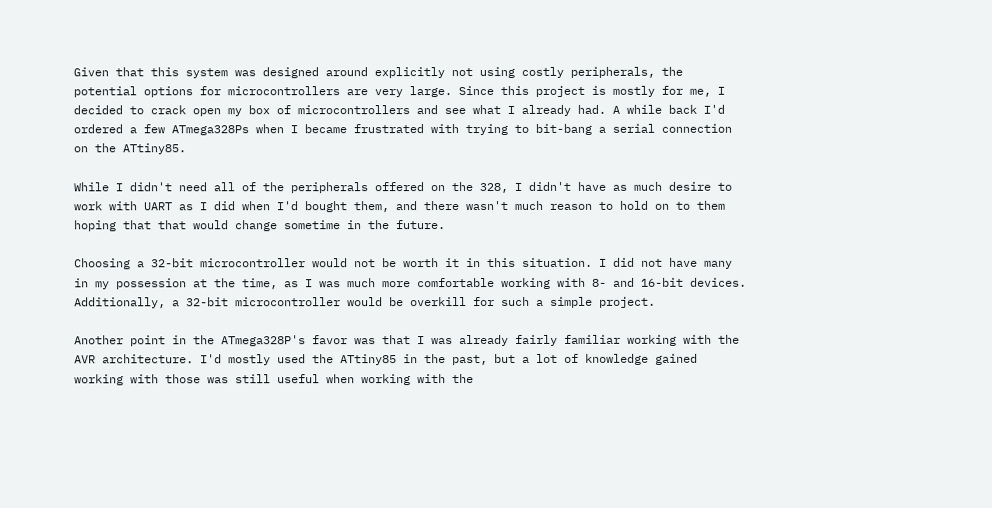Given that this system was designed around explicitly not using costly peripherals, the potential options for microcontrollers are very large. Since this project is mostly for me, I decided to crack open my box of microcontrollers and see what I already had. A while back I'd ordered a few ATmega328Ps when I became frustrated with trying to bit-bang a serial connection on the ATtiny85.

While I didn't need all of the peripherals offered on the 328, I didn't have as much desire to work with UART as I did when I'd bought them, and there wasn't much reason to hold on to them hoping that that would change sometime in the future.

Choosing a 32-bit microcontroller would not be worth it in this situation. I did not have many in my possession at the time, as I was much more comfortable working with 8- and 16-bit devices. Additionally, a 32-bit microcontroller would be overkill for such a simple project.

Another point in the ATmega328P's favor was that I was already fairly familiar working with the AVR architecture. I'd mostly used the ATtiny85 in the past, but a lot of knowledge gained working with those was still useful when working with the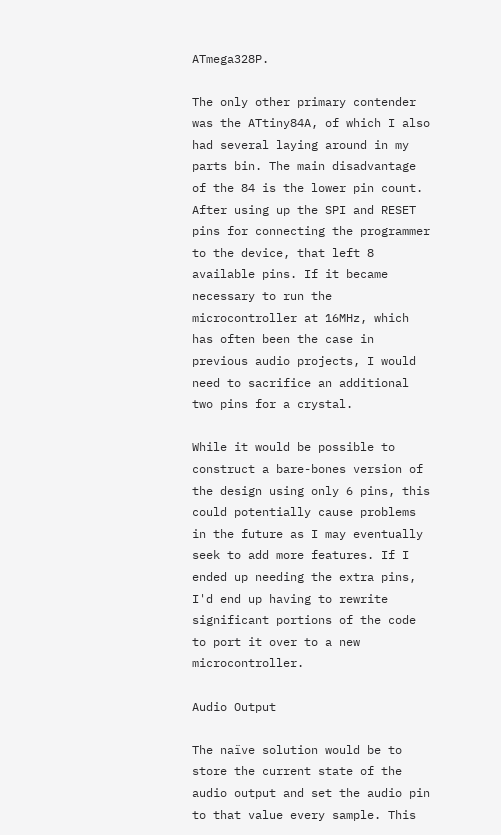ATmega328P.

The only other primary contender was the ATtiny84A, of which I also had several laying around in my parts bin. The main disadvantage of the 84 is the lower pin count. After using up the SPI and RESET pins for connecting the programmer to the device, that left 8 available pins. If it became necessary to run the microcontroller at 16MHz, which has often been the case in previous audio projects, I would need to sacrifice an additional two pins for a crystal.

While it would be possible to construct a bare-bones version of the design using only 6 pins, this could potentially cause problems in the future as I may eventually seek to add more features. If I ended up needing the extra pins, I'd end up having to rewrite significant portions of the code to port it over to a new microcontroller.

Audio Output

The naïve solution would be to store the current state of the audio output and set the audio pin to that value every sample. This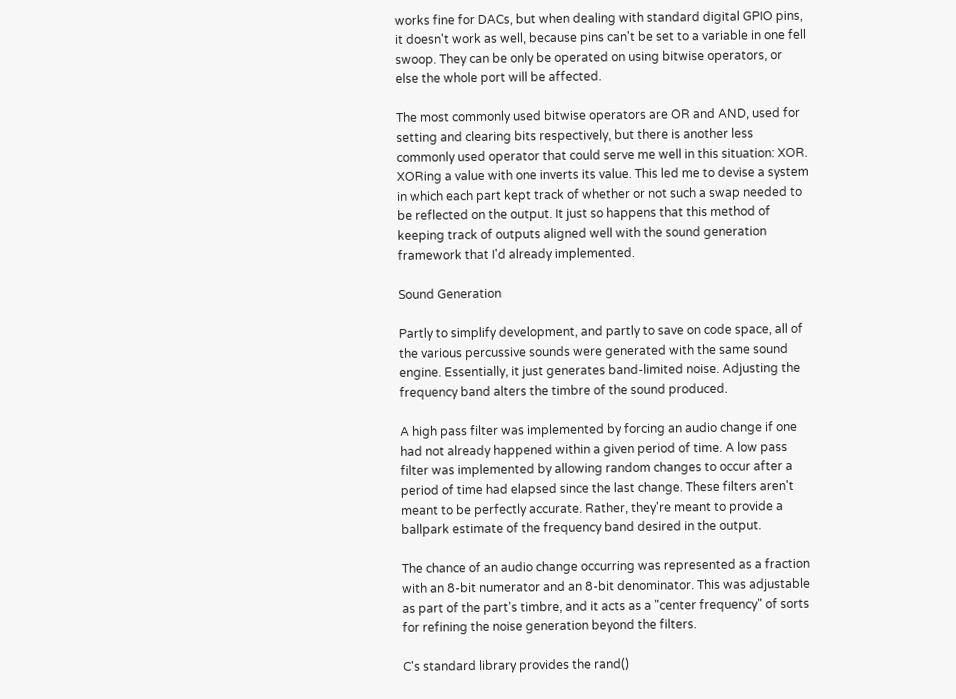works fine for DACs, but when dealing with standard digital GPIO pins, it doesn't work as well, because pins can't be set to a variable in one fell swoop. They can be only be operated on using bitwise operators, or else the whole port will be affected.

The most commonly used bitwise operators are OR and AND, used for setting and clearing bits respectively, but there is another less commonly used operator that could serve me well in this situation: XOR. XORing a value with one inverts its value. This led me to devise a system in which each part kept track of whether or not such a swap needed to be reflected on the output. It just so happens that this method of keeping track of outputs aligned well with the sound generation framework that I'd already implemented.

Sound Generation

Partly to simplify development, and partly to save on code space, all of the various percussive sounds were generated with the same sound engine. Essentially, it just generates band-limited noise. Adjusting the frequency band alters the timbre of the sound produced.

A high pass filter was implemented by forcing an audio change if one had not already happened within a given period of time. A low pass filter was implemented by allowing random changes to occur after a period of time had elapsed since the last change. These filters aren't meant to be perfectly accurate. Rather, they're meant to provide a ballpark estimate of the frequency band desired in the output.

The chance of an audio change occurring was represented as a fraction with an 8-bit numerator and an 8-bit denominator. This was adjustable as part of the part's timbre, and it acts as a "center frequency" of sorts for refining the noise generation beyond the filters.

C's standard library provides the rand()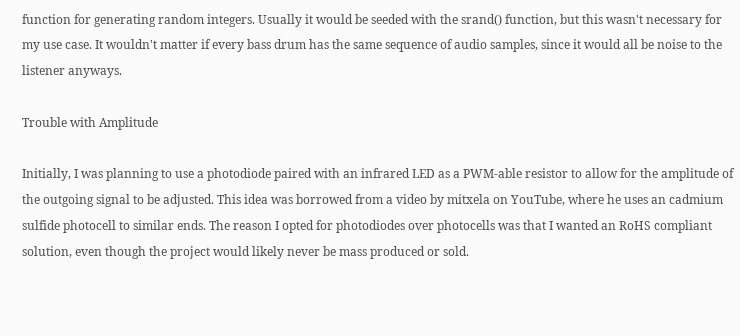function for generating random integers. Usually it would be seeded with the srand() function, but this wasn't necessary for my use case. It wouldn't matter if every bass drum has the same sequence of audio samples, since it would all be noise to the listener anyways.

Trouble with Amplitude

Initially, I was planning to use a photodiode paired with an infrared LED as a PWM-able resistor to allow for the amplitude of the outgoing signal to be adjusted. This idea was borrowed from a video by mitxela on YouTube, where he uses an cadmium sulfide photocell to similar ends. The reason I opted for photodiodes over photocells was that I wanted an RoHS compliant solution, even though the project would likely never be mass produced or sold.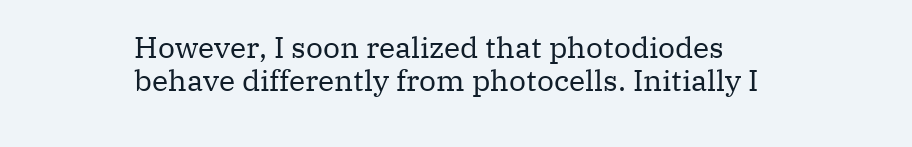However, I soon realized that photodiodes behave differently from photocells. Initially I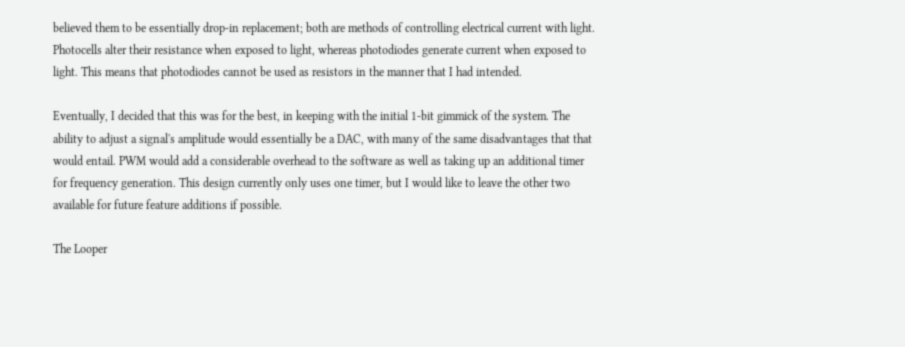believed them to be essentially drop-in replacement; both are methods of controlling electrical current with light. Photocells alter their resistance when exposed to light, whereas photodiodes generate current when exposed to light. This means that photodiodes cannot be used as resistors in the manner that I had intended.

Eventually, I decided that this was for the best, in keeping with the initial 1-bit gimmick of the system. The ability to adjust a signal's amplitude would essentially be a DAC, with many of the same disadvantages that that would entail. PWM would add a considerable overhead to the software as well as taking up an additional timer for frequency generation. This design currently only uses one timer, but I would like to leave the other two available for future feature additions if possible.

The Looper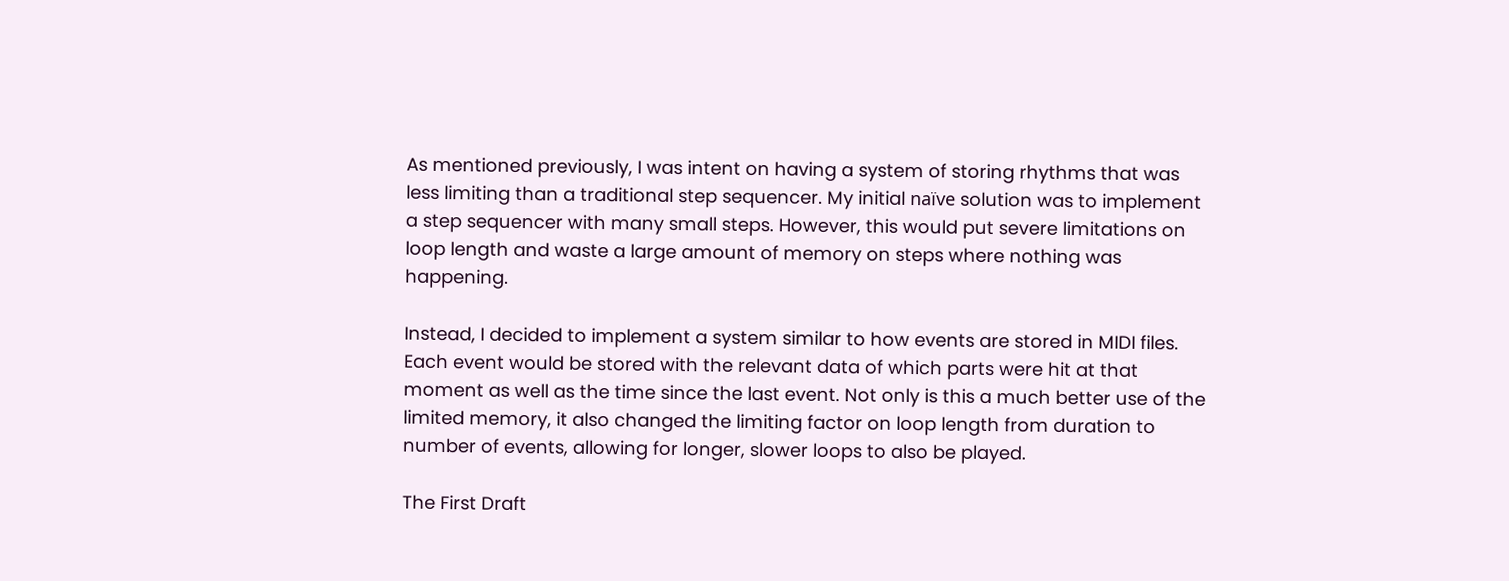As mentioned previously, I was intent on having a system of storing rhythms that was less limiting than a traditional step sequencer. My initial naïve solution was to implement a step sequencer with many small steps. However, this would put severe limitations on loop length and waste a large amount of memory on steps where nothing was happening.

Instead, I decided to implement a system similar to how events are stored in MIDI files. Each event would be stored with the relevant data of which parts were hit at that moment as well as the time since the last event. Not only is this a much better use of the limited memory, it also changed the limiting factor on loop length from duration to number of events, allowing for longer, slower loops to also be played.

The First Draft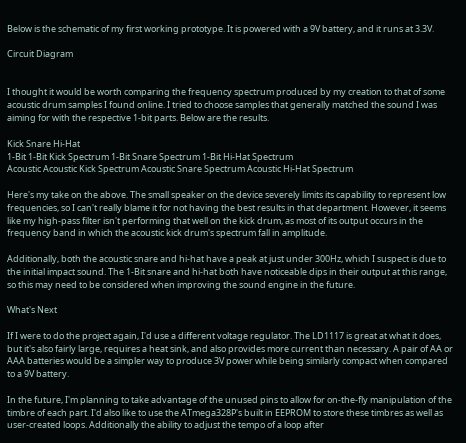Below is the schematic of my first working prototype. It is powered with a 9V battery, and it runs at 3.3V.

Circuit Diagram


I thought it would be worth comparing the frequency spectrum produced by my creation to that of some acoustic drum samples I found online. I tried to choose samples that generally matched the sound I was aiming for with the respective 1-bit parts. Below are the results.

Kick Snare Hi-Hat
1-Bit 1-Bit Kick Spectrum 1-Bit Snare Spectrum 1-Bit Hi-Hat Spectrum
Acoustic Acoustic Kick Spectrum Acoustic Snare Spectrum Acoustic Hi-Hat Spectrum

Here's my take on the above. The small speaker on the device severely limits its capability to represent low frequencies, so I can't really blame it for not having the best results in that department. However, it seems like my high-pass filter isn't performing that well on the kick drum, as most of its output occurs in the frequency band in which the acoustic kick drum's spectrum fall in amplitude.

Additionally, both the acoustic snare and hi-hat have a peak at just under 300Hz, which I suspect is due to the initial impact sound. The 1-Bit snare and hi-hat both have noticeable dips in their output at this range, so this may need to be considered when improving the sound engine in the future.

What's Next

If I were to do the project again, I'd use a different voltage regulator. The LD1117 is great at what it does, but it's also fairly large, requires a heat sink, and also provides more current than necessary. A pair of AA or AAA batteries would be a simpler way to produce 3V power while being similarly compact when compared to a 9V battery.

In the future, I'm planning to take advantage of the unused pins to allow for on-the-fly manipulation of the timbre of each part. I'd also like to use the ATmega328P's built in EEPROM to store these timbres as well as user-created loops. Additionally the ability to adjust the tempo of a loop after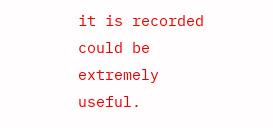it is recorded could be extremely useful.